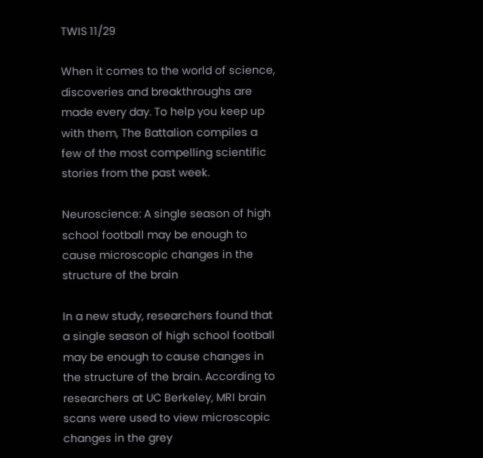TWIS 11/29

When it comes to the world of science, discoveries and breakthroughs are made every day. To help you keep up with them, The Battalion compiles a few of the most compelling scientific stories from the past week.

Neuroscience: A single season of high school football may be enough to cause microscopic changes in the structure of the brain

In a new study, researchers found that a single season of high school football may be enough to cause changes in the structure of the brain. According to researchers at UC Berkeley, MRI brain scans were used to view microscopic changes in the grey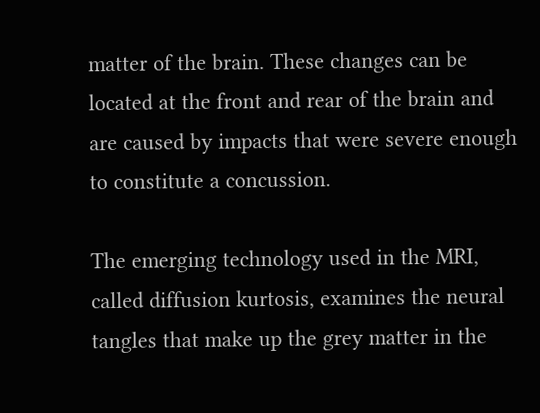matter of the brain. These changes can be located at the front and rear of the brain and are caused by impacts that were severe enough to constitute a concussion.

The emerging technology used in the MRI, called diffusion kurtosis, examines the neural tangles that make up the grey matter in the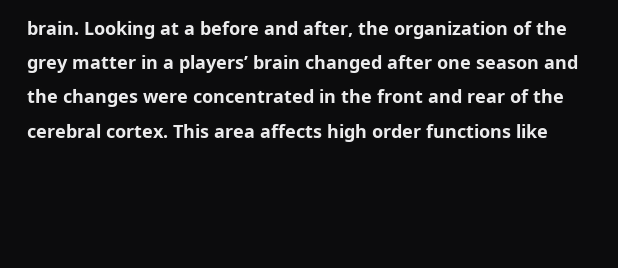brain. Looking at a before and after, the organization of the grey matter in a players’ brain changed after one season and the changes were concentrated in the front and rear of the cerebral cortex. This area affects high order functions like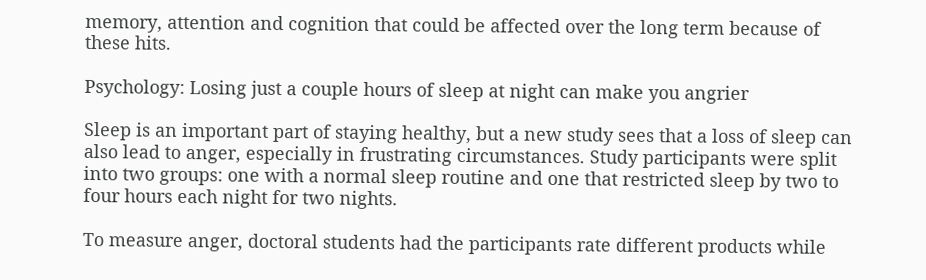memory, attention and cognition that could be affected over the long term because of these hits.

Psychology: Losing just a couple hours of sleep at night can make you angrier

Sleep is an important part of staying healthy, but a new study sees that a loss of sleep can also lead to anger, especially in frustrating circumstances. Study participants were split into two groups: one with a normal sleep routine and one that restricted sleep by two to four hours each night for two nights.

To measure anger, doctoral students had the participants rate different products while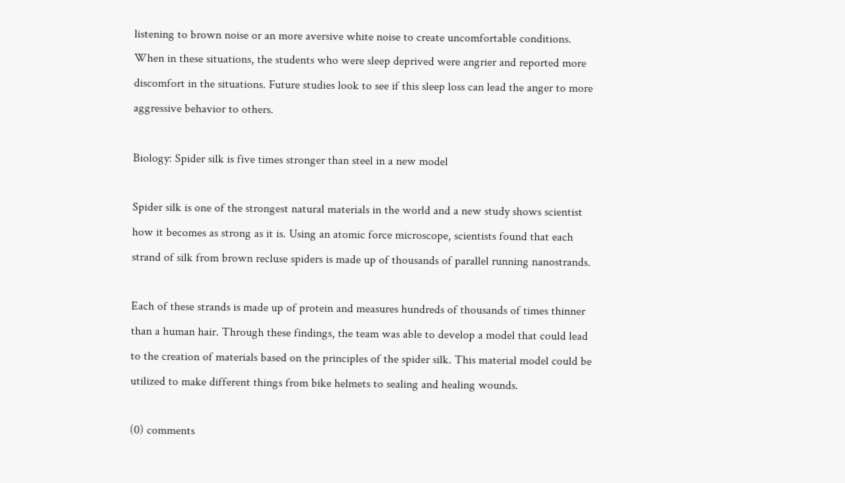listening to brown noise or an more aversive white noise to create uncomfortable conditions. When in these situations, the students who were sleep deprived were angrier and reported more discomfort in the situations. Future studies look to see if this sleep loss can lead the anger to more aggressive behavior to others.

Biology: Spider silk is five times stronger than steel in a new model

Spider silk is one of the strongest natural materials in the world and a new study shows scientist how it becomes as strong as it is. Using an atomic force microscope, scientists found that each strand of silk from brown recluse spiders is made up of thousands of parallel running nanostrands.

Each of these strands is made up of protein and measures hundreds of thousands of times thinner than a human hair. Through these findings, the team was able to develop a model that could lead to the creation of materials based on the principles of the spider silk. This material model could be utilized to make different things from bike helmets to sealing and healing wounds.

(0) comments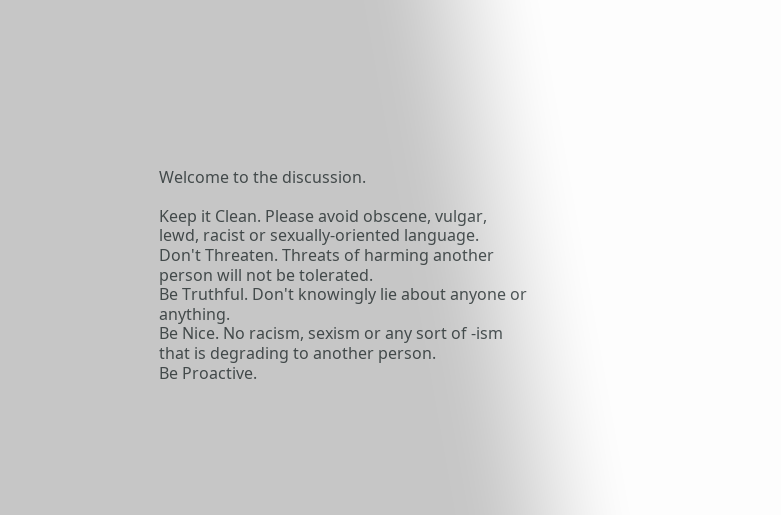Welcome to the discussion.

Keep it Clean. Please avoid obscene, vulgar, lewd, racist or sexually-oriented language.
Don't Threaten. Threats of harming another person will not be tolerated.
Be Truthful. Don't knowingly lie about anyone or anything.
Be Nice. No racism, sexism or any sort of -ism that is degrading to another person.
Be Proactive.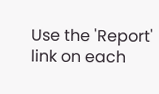Use the 'Report' link on each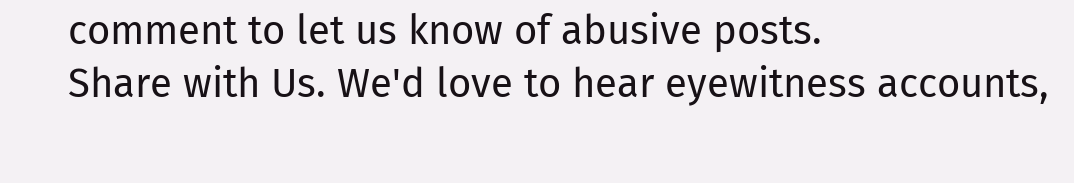comment to let us know of abusive posts.
Share with Us. We'd love to hear eyewitness accounts,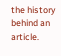the history behind an article.